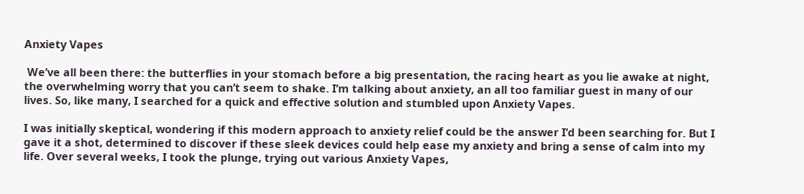Anxiety Vapes

 We’ve all been there: the butterflies in your stomach before a big presentation, the racing heart as you lie awake at night, the overwhelming worry that you can’t seem to shake. I’m talking about anxiety, an all too familiar guest in many of our lives. So, like many, I searched for a quick and effective solution and stumbled upon Anxiety Vapes.

I was initially skeptical, wondering if this modern approach to anxiety relief could be the answer I’d been searching for. But I gave it a shot, determined to discover if these sleek devices could help ease my anxiety and bring a sense of calm into my life. Over several weeks, I took the plunge, trying out various Anxiety Vapes,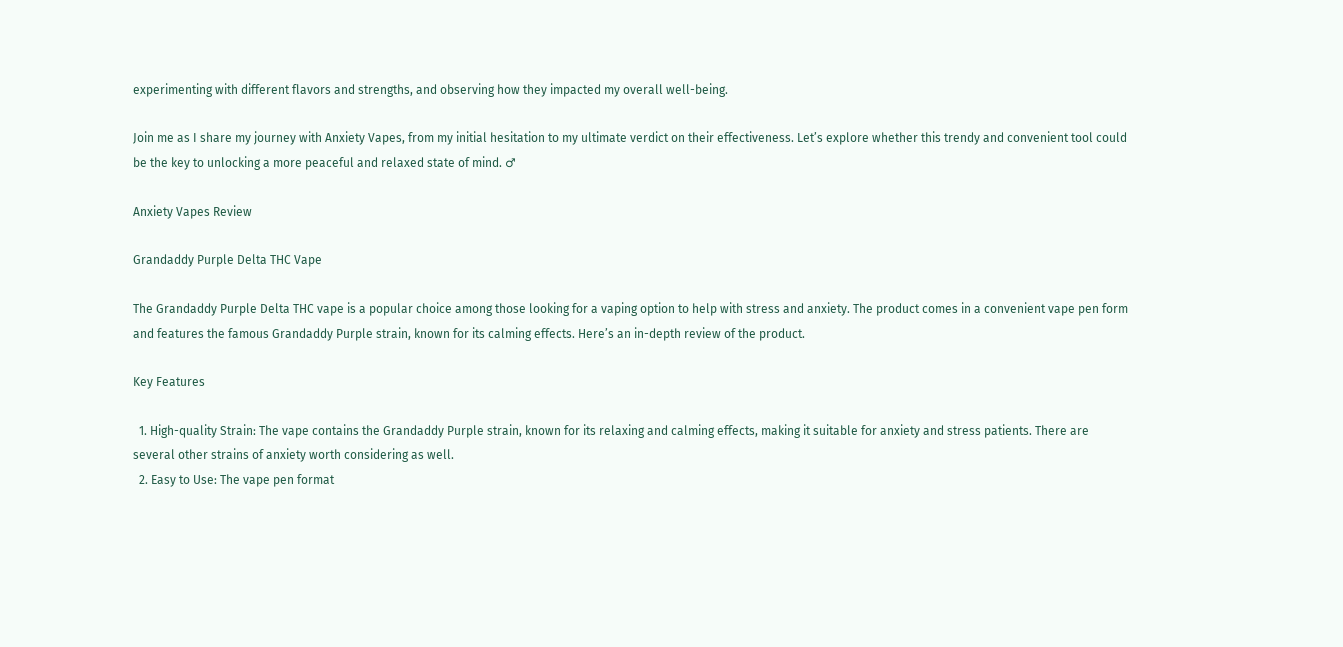experimenting with different flavors and strengths, and observing how they impacted my overall well-being.

Join me as I share my journey with Anxiety Vapes, from my initial hesitation to my ultimate verdict on their effectiveness. Let’s explore whether this trendy and convenient tool could be the key to unlocking a more peaceful and relaxed state of mind. ♂

Anxiety Vapes Review

Grandaddy Purple Delta THC Vape

The Grandaddy Purple Delta THC vape is a popular choice among those looking for a vaping option to help with stress and anxiety. The product comes in a convenient vape pen form and features the famous Grandaddy Purple strain, known for its calming effects. Here’s an in-depth review of the product.

Key Features

  1. High-quality Strain: The vape contains the Grandaddy Purple strain, known for its relaxing and calming effects, making it suitable for anxiety and stress patients. There are several other strains of anxiety worth considering as well.
  2. Easy to Use: The vape pen format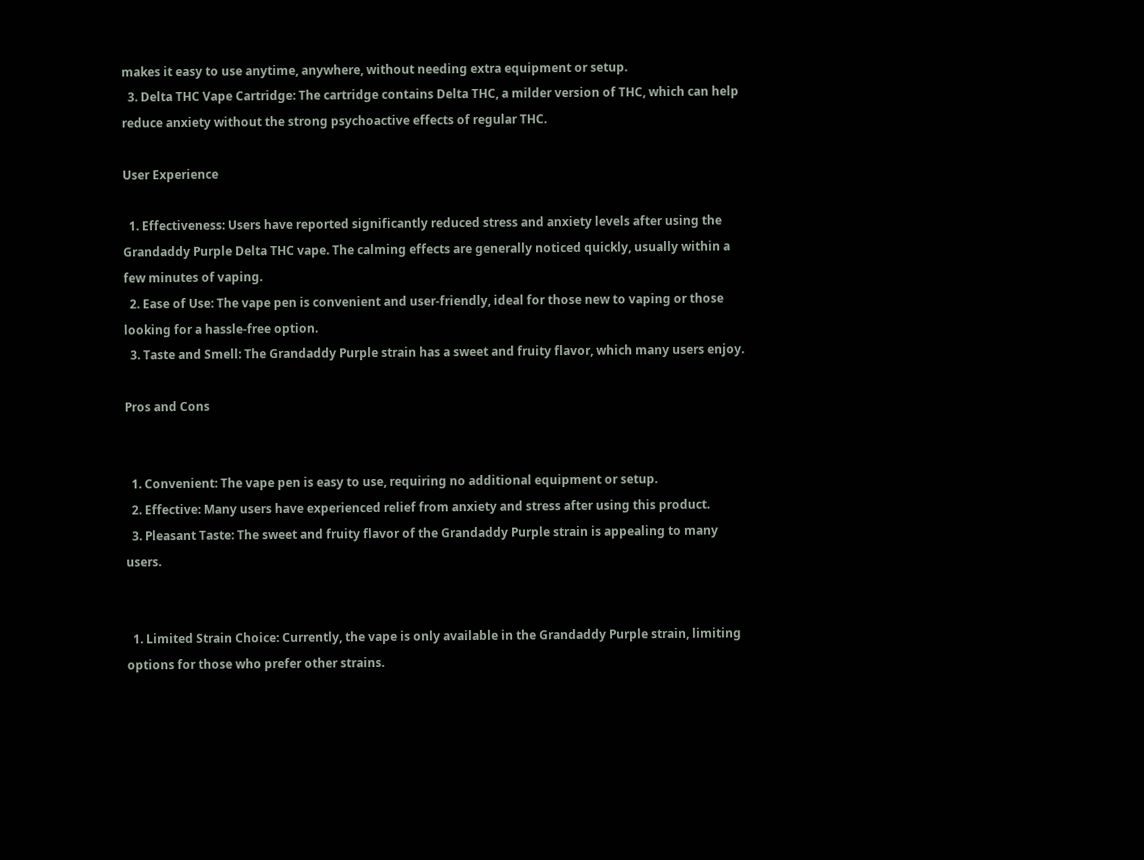makes it easy to use anytime, anywhere, without needing extra equipment or setup.
  3. Delta THC Vape Cartridge: The cartridge contains Delta THC, a milder version of THC, which can help reduce anxiety without the strong psychoactive effects of regular THC.

User Experience

  1. Effectiveness: Users have reported significantly reduced stress and anxiety levels after using the Grandaddy Purple Delta THC vape. The calming effects are generally noticed quickly, usually within a few minutes of vaping.
  2. Ease of Use: The vape pen is convenient and user-friendly, ideal for those new to vaping or those looking for a hassle-free option.
  3. Taste and Smell: The Grandaddy Purple strain has a sweet and fruity flavor, which many users enjoy.

Pros and Cons


  1. Convenient: The vape pen is easy to use, requiring no additional equipment or setup.
  2. Effective: Many users have experienced relief from anxiety and stress after using this product.
  3. Pleasant Taste: The sweet and fruity flavor of the Grandaddy Purple strain is appealing to many users.


  1. Limited Strain Choice: Currently, the vape is only available in the Grandaddy Purple strain, limiting options for those who prefer other strains.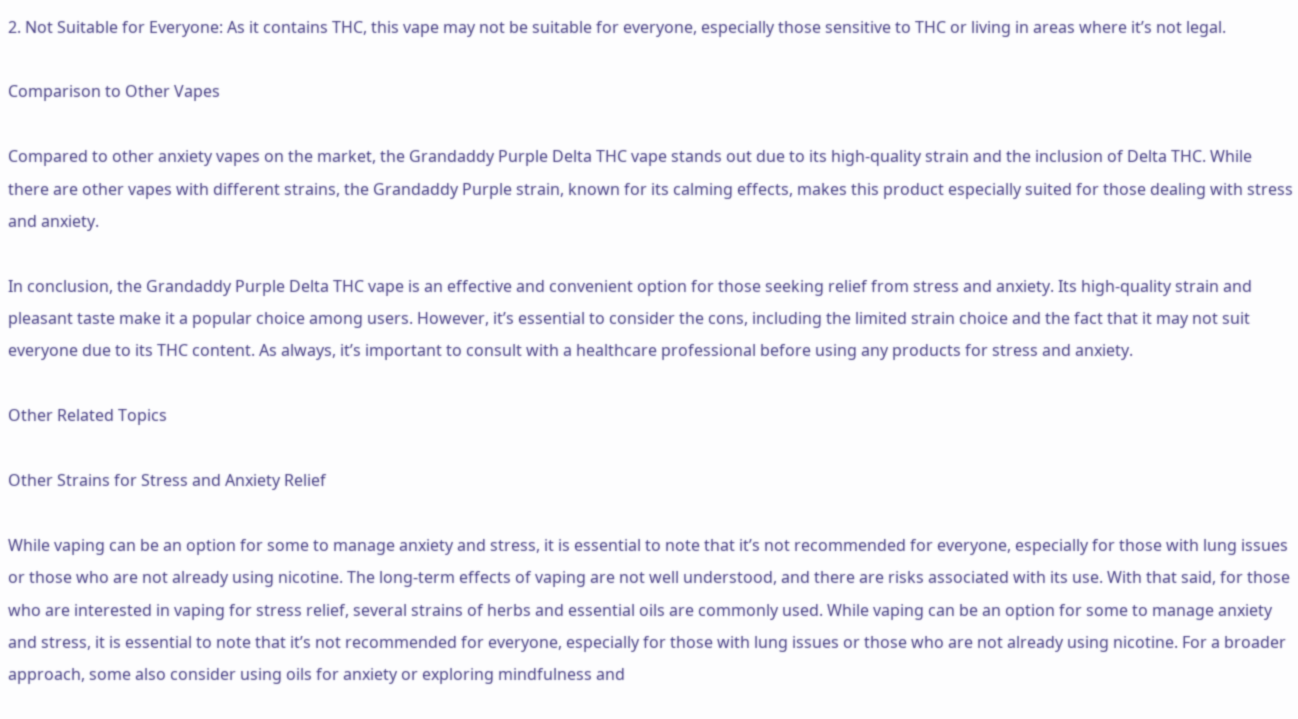2. Not Suitable for Everyone: As it contains THC, this vape may not be suitable for everyone, especially those sensitive to THC or living in areas where it’s not legal.

Comparison to Other Vapes

Compared to other anxiety vapes on the market, the Grandaddy Purple Delta THC vape stands out due to its high-quality strain and the inclusion of Delta THC. While there are other vapes with different strains, the Grandaddy Purple strain, known for its calming effects, makes this product especially suited for those dealing with stress and anxiety.

In conclusion, the Grandaddy Purple Delta THC vape is an effective and convenient option for those seeking relief from stress and anxiety. Its high-quality strain and pleasant taste make it a popular choice among users. However, it’s essential to consider the cons, including the limited strain choice and the fact that it may not suit everyone due to its THC content. As always, it’s important to consult with a healthcare professional before using any products for stress and anxiety.

Other Related Topics

Other Strains for Stress and Anxiety Relief

While vaping can be an option for some to manage anxiety and stress, it is essential to note that it’s not recommended for everyone, especially for those with lung issues or those who are not already using nicotine. The long-term effects of vaping are not well understood, and there are risks associated with its use. With that said, for those who are interested in vaping for stress relief, several strains of herbs and essential oils are commonly used. While vaping can be an option for some to manage anxiety and stress, it is essential to note that it’s not recommended for everyone, especially for those with lung issues or those who are not already using nicotine. For a broader approach, some also consider using oils for anxiety or exploring mindfulness and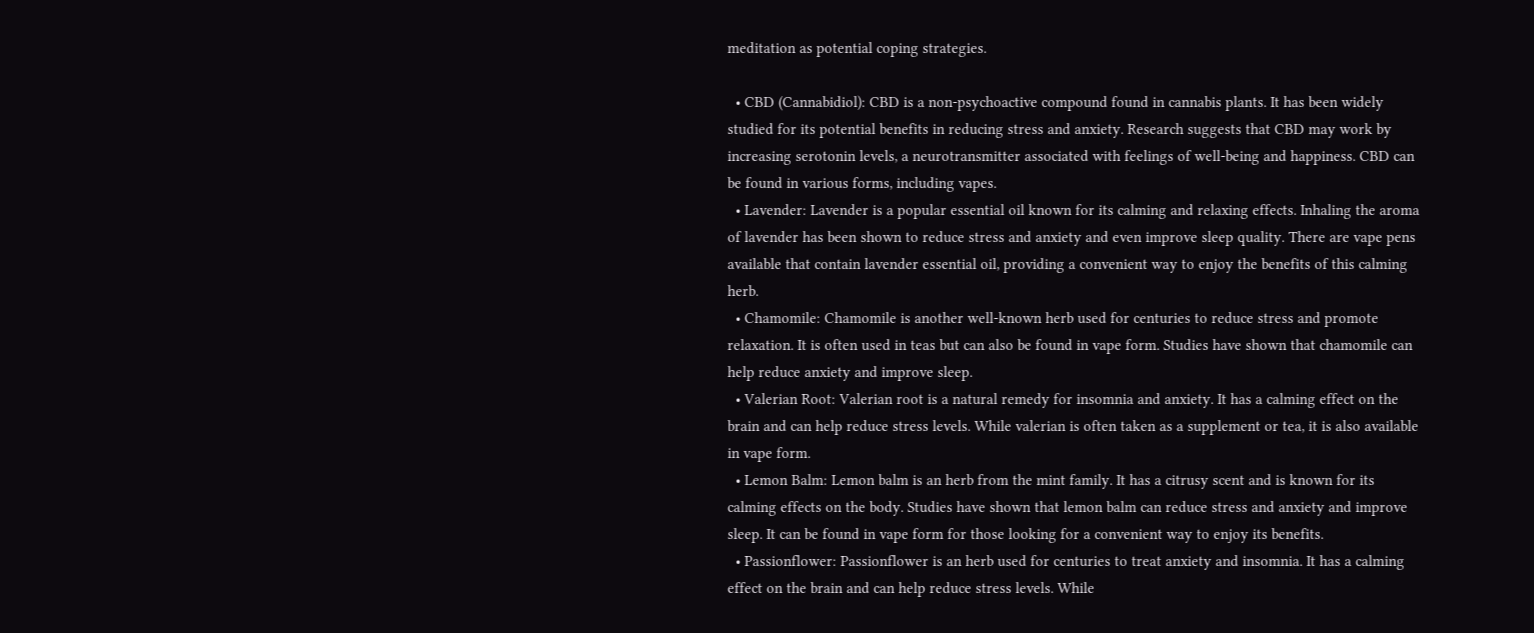meditation as potential coping strategies.

  • CBD (Cannabidiol): CBD is a non-psychoactive compound found in cannabis plants. It has been widely studied for its potential benefits in reducing stress and anxiety. Research suggests that CBD may work by increasing serotonin levels, a neurotransmitter associated with feelings of well-being and happiness. CBD can be found in various forms, including vapes.
  • Lavender: Lavender is a popular essential oil known for its calming and relaxing effects. Inhaling the aroma of lavender has been shown to reduce stress and anxiety and even improve sleep quality. There are vape pens available that contain lavender essential oil, providing a convenient way to enjoy the benefits of this calming herb.
  • Chamomile: Chamomile is another well-known herb used for centuries to reduce stress and promote relaxation. It is often used in teas but can also be found in vape form. Studies have shown that chamomile can help reduce anxiety and improve sleep.
  • Valerian Root: Valerian root is a natural remedy for insomnia and anxiety. It has a calming effect on the brain and can help reduce stress levels. While valerian is often taken as a supplement or tea, it is also available in vape form.
  • Lemon Balm: Lemon balm is an herb from the mint family. It has a citrusy scent and is known for its calming effects on the body. Studies have shown that lemon balm can reduce stress and anxiety and improve sleep. It can be found in vape form for those looking for a convenient way to enjoy its benefits.
  • Passionflower: Passionflower is an herb used for centuries to treat anxiety and insomnia. It has a calming effect on the brain and can help reduce stress levels. While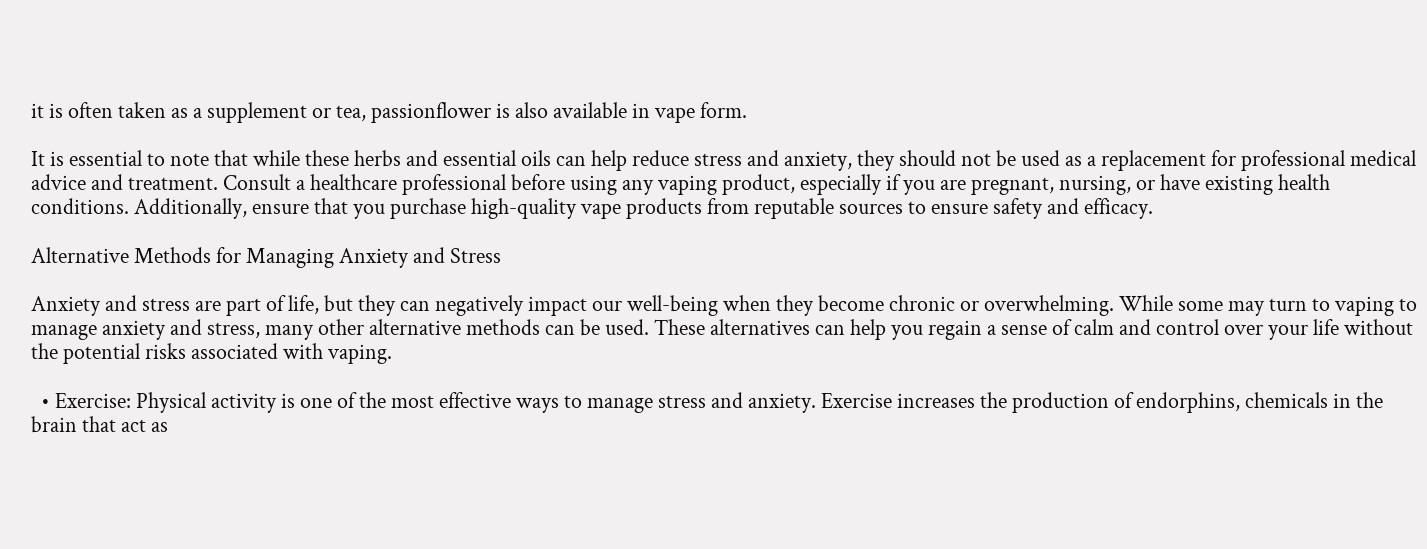it is often taken as a supplement or tea, passionflower is also available in vape form.

It is essential to note that while these herbs and essential oils can help reduce stress and anxiety, they should not be used as a replacement for professional medical advice and treatment. Consult a healthcare professional before using any vaping product, especially if you are pregnant, nursing, or have existing health conditions. Additionally, ensure that you purchase high-quality vape products from reputable sources to ensure safety and efficacy.

Alternative Methods for Managing Anxiety and Stress

Anxiety and stress are part of life, but they can negatively impact our well-being when they become chronic or overwhelming. While some may turn to vaping to manage anxiety and stress, many other alternative methods can be used. These alternatives can help you regain a sense of calm and control over your life without the potential risks associated with vaping.

  • Exercise: Physical activity is one of the most effective ways to manage stress and anxiety. Exercise increases the production of endorphins, chemicals in the brain that act as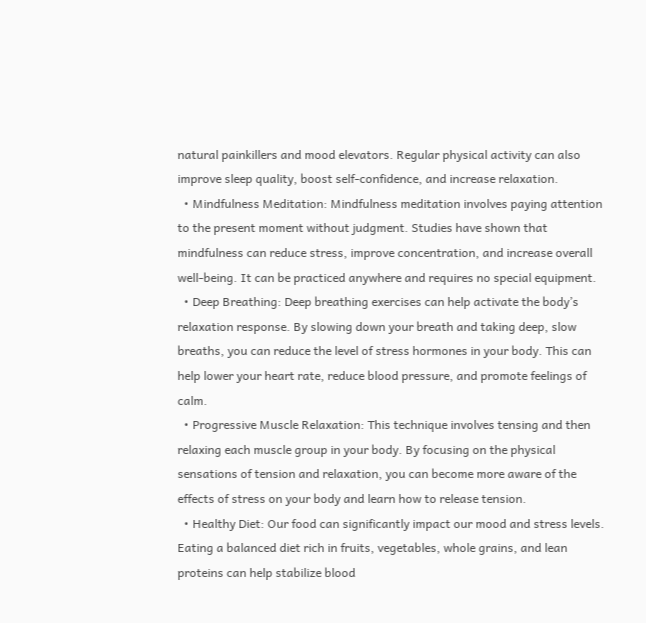natural painkillers and mood elevators. Regular physical activity can also improve sleep quality, boost self-confidence, and increase relaxation.
  • Mindfulness Meditation: Mindfulness meditation involves paying attention to the present moment without judgment. Studies have shown that mindfulness can reduce stress, improve concentration, and increase overall well-being. It can be practiced anywhere and requires no special equipment.
  • Deep Breathing: Deep breathing exercises can help activate the body’s relaxation response. By slowing down your breath and taking deep, slow breaths, you can reduce the level of stress hormones in your body. This can help lower your heart rate, reduce blood pressure, and promote feelings of calm.
  • Progressive Muscle Relaxation: This technique involves tensing and then relaxing each muscle group in your body. By focusing on the physical sensations of tension and relaxation, you can become more aware of the effects of stress on your body and learn how to release tension.
  • Healthy Diet: Our food can significantly impact our mood and stress levels. Eating a balanced diet rich in fruits, vegetables, whole grains, and lean proteins can help stabilize blood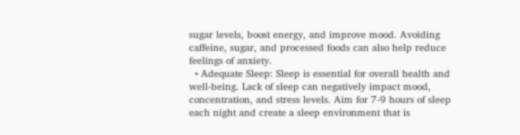sugar levels, boost energy, and improve mood. Avoiding caffeine, sugar, and processed foods can also help reduce feelings of anxiety.
  • Adequate Sleep: Sleep is essential for overall health and well-being. Lack of sleep can negatively impact mood, concentration, and stress levels. Aim for 7-9 hours of sleep each night and create a sleep environment that is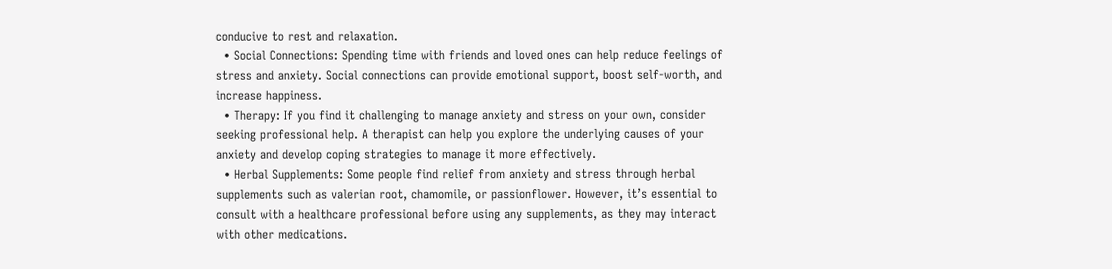conducive to rest and relaxation.
  • Social Connections: Spending time with friends and loved ones can help reduce feelings of stress and anxiety. Social connections can provide emotional support, boost self-worth, and increase happiness.
  • Therapy: If you find it challenging to manage anxiety and stress on your own, consider seeking professional help. A therapist can help you explore the underlying causes of your anxiety and develop coping strategies to manage it more effectively.
  • Herbal Supplements: Some people find relief from anxiety and stress through herbal supplements such as valerian root, chamomile, or passionflower. However, it’s essential to consult with a healthcare professional before using any supplements, as they may interact with other medications.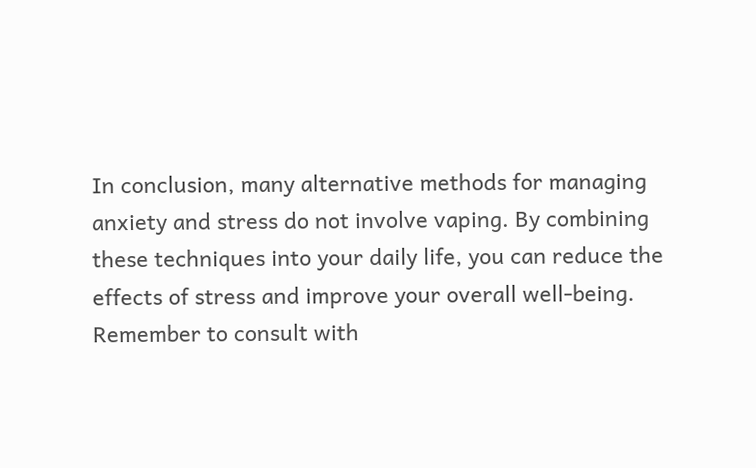In conclusion, many alternative methods for managing anxiety and stress do not involve vaping. By combining these techniques into your daily life, you can reduce the effects of stress and improve your overall well-being. Remember to consult with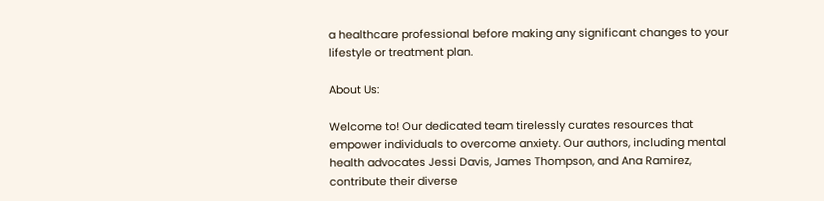a healthcare professional before making any significant changes to your lifestyle or treatment plan.

About Us:

Welcome to! Our dedicated team tirelessly curates resources that empower individuals to overcome anxiety. Our authors, including mental health advocates Jessi Davis, James Thompson, and Ana Ramirez, contribute their diverse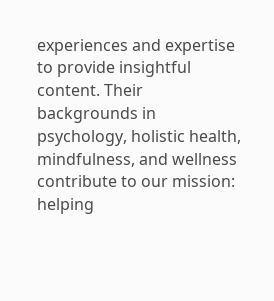experiences and expertise to provide insightful content. Their backgrounds in psychology, holistic health, mindfulness, and wellness contribute to our mission: helping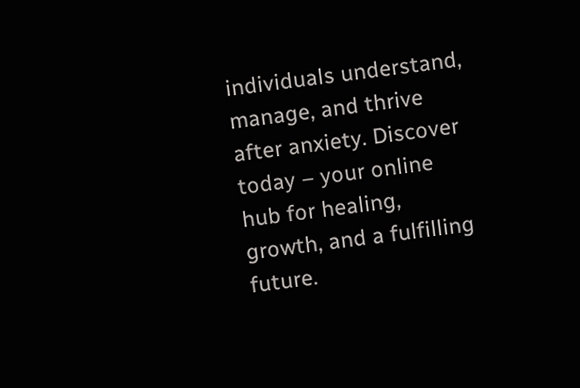individuals understand, manage, and thrive after anxiety. Discover today – your online hub for healing, growth, and a fulfilling future.